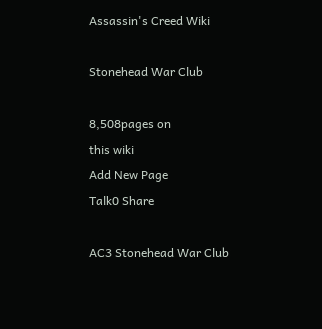Assassin's Creed Wiki

Stonehead War Club

8,508pages on
this wiki
Add New Page
Talk0 Share

AC3 Stonehead War Club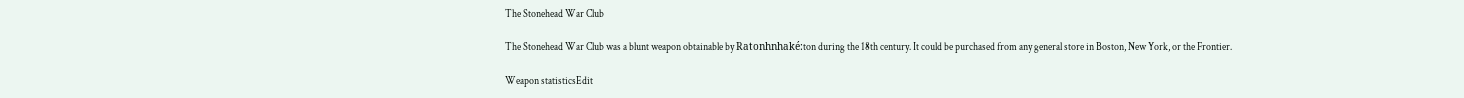The Stonehead War Club

The Stonehead War Club was a blunt weapon obtainable by Ratonhnhaké:ton during the 18th century. It could be purchased from any general store in Boston, New York, or the Frontier.

Weapon statisticsEdit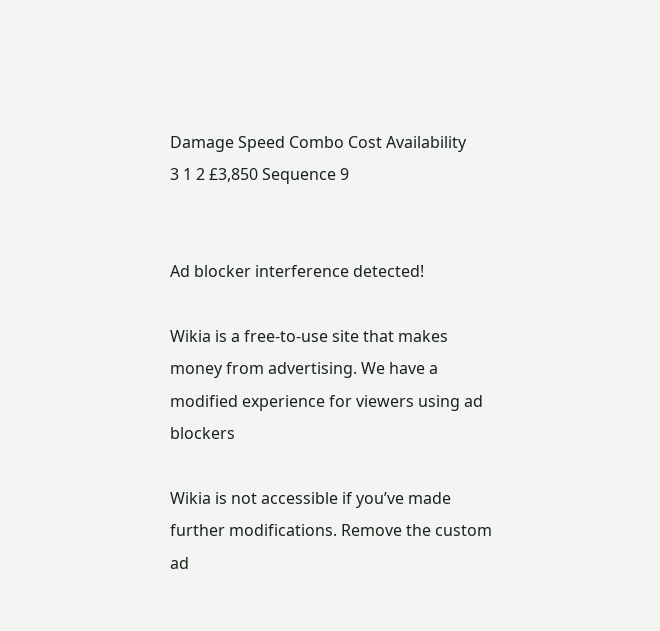Damage Speed Combo Cost Availability
3 1 2 £3,850 Sequence 9


Ad blocker interference detected!

Wikia is a free-to-use site that makes money from advertising. We have a modified experience for viewers using ad blockers

Wikia is not accessible if you’ve made further modifications. Remove the custom ad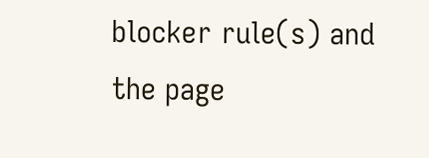blocker rule(s) and the page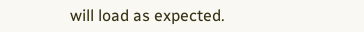will load as expected.